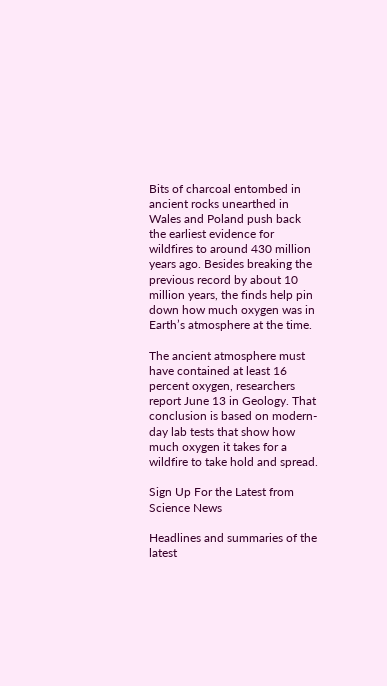Bits of charcoal entombed in ancient rocks unearthed in Wales and Poland push back the earliest evidence for wildfires to around 430 million years ago. Besides breaking the previous record by about 10 million years, the finds help pin down how much oxygen was in Earth’s atmosphere at the time.

The ancient atmosphere must have contained at least 16 percent oxygen, researchers report June 13 in Geology. That conclusion is based on modern-day lab tests that show how much oxygen it takes for a wildfire to take hold and spread.

Sign Up For the Latest from Science News

Headlines and summaries of the latest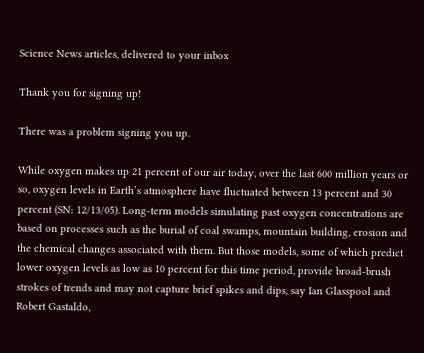Science News articles, delivered to your inbox

Thank you for signing up!

There was a problem signing you up.

While oxygen makes up 21 percent of our air today, over the last 600 million years or so, oxygen levels in Earth’s atmosphere have fluctuated between 13 percent and 30 percent (SN: 12/13/05). Long-term models simulating past oxygen concentrations are based on processes such as the burial of coal swamps, mountain building, erosion and the chemical changes associated with them. But those models, some of which predict lower oxygen levels as low as 10 percent for this time period, provide broad-brush strokes of trends and may not capture brief spikes and dips, say Ian Glasspool and Robert Gastaldo,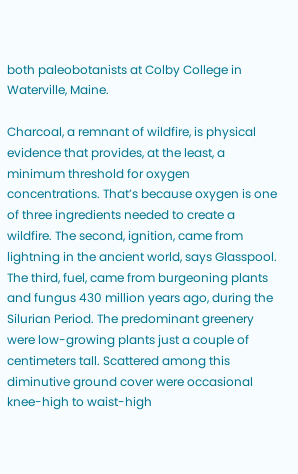both paleobotanists at Colby College in Waterville, Maine.

Charcoal, a remnant of wildfire, is physical evidence that provides, at the least, a minimum threshold for oxygen concentrations. That’s because oxygen is one of three ingredients needed to create a wildfire. The second, ignition, came from lightning in the ancient world, says Glasspool. The third, fuel, came from burgeoning plants and fungus 430 million years ago, during the Silurian Period. The predominant greenery were low-growing plants just a couple of centimeters tall. Scattered among this diminutive ground cover were occasional knee-high to waist-high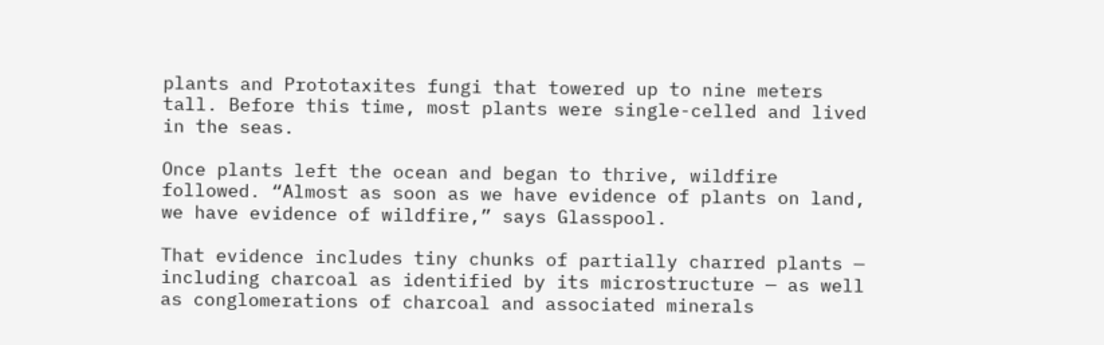plants and Prototaxites fungi that towered up to nine meters tall. Before this time, most plants were single-celled and lived in the seas.

Once plants left the ocean and began to thrive, wildfire followed. “Almost as soon as we have evidence of plants on land, we have evidence of wildfire,” says Glasspool.

That evidence includes tiny chunks of partially charred plants — including charcoal as identified by its microstructure — as well as conglomerations of charcoal and associated minerals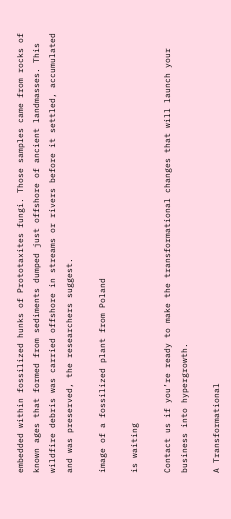embedded within fossilized hunks of Prototaxites fungi. Those samples came from rocks of known ages that formed from sediments dumped just offshore of ancient landmasses. This wildfire debris was carried offshore in streams or rivers before it settled, accumulated and was preserved, the researchers suggest.

image of a fossilized plant from Poland

is waiting

Contact us if you’re ready to make the transformational changes that will launch your business into hypergrowth.

A Transformational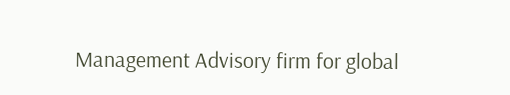Management Advisory firm for global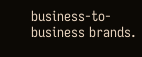business-to-business brands.